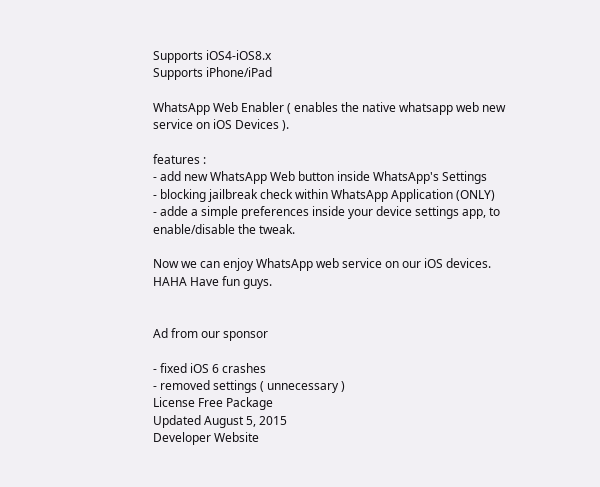Supports iOS4-iOS8.x
Supports iPhone/iPad

WhatsApp Web Enabler ( enables the native whatsapp web new service on iOS Devices ).

features :
- add new WhatsApp Web button inside WhatsApp's Settings
- blocking jailbreak check within WhatsApp Application (ONLY)
- adde a simple preferences inside your device settings app, to enable/disable the tweak.

Now we can enjoy WhatsApp web service on our iOS devices.
HAHA Have fun guys.


Ad from our sponsor

- fixed iOS 6 crashes
- removed settings ( unnecessary )
License Free Package
Updated August 5, 2015
Developer Website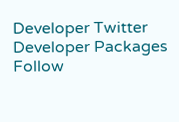Developer Twitter
Developer Packages
Follow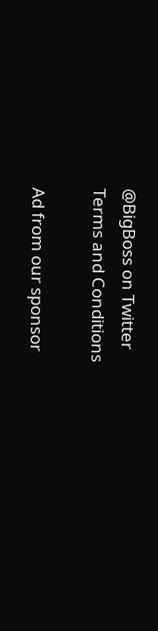@BigBoss on Twitter
Terms and Conditions

Ad from our sponsor